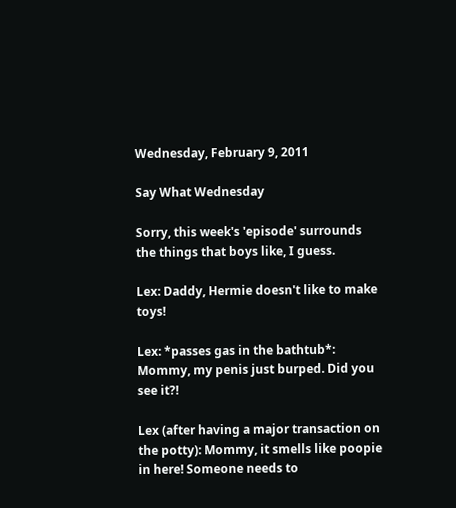Wednesday, February 9, 2011

Say What Wednesday

Sorry, this week's 'episode' surrounds the things that boys like, I guess.

Lex: Daddy, Hermie doesn't like to make toys!

Lex: *passes gas in the bathtub*: Mommy, my penis just burped. Did you see it?!

Lex (after having a major transaction on the potty): Mommy, it smells like poopie in here! Someone needs to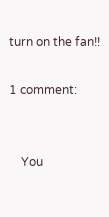turn on the fan!!

1 comment:


    You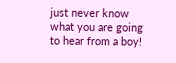just never know what you are going to hear from a boy!